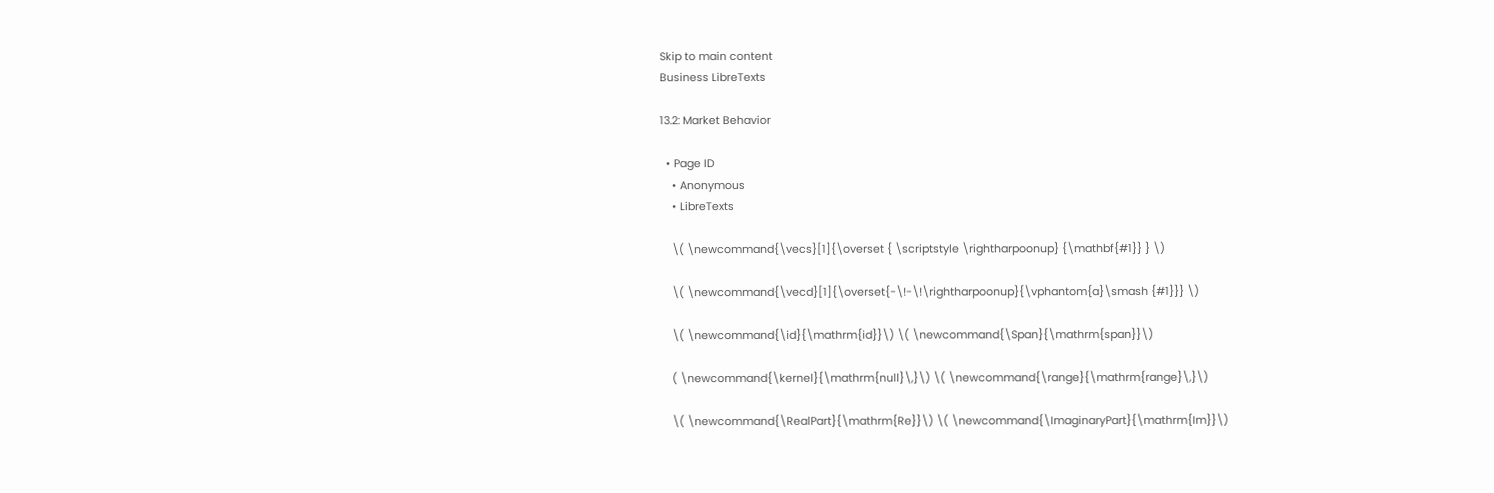Skip to main content
Business LibreTexts

13.2: Market Behavior

  • Page ID
    • Anonymous
    • LibreTexts

    \( \newcommand{\vecs}[1]{\overset { \scriptstyle \rightharpoonup} {\mathbf{#1}} } \)

    \( \newcommand{\vecd}[1]{\overset{-\!-\!\rightharpoonup}{\vphantom{a}\smash {#1}}} \)

    \( \newcommand{\id}{\mathrm{id}}\) \( \newcommand{\Span}{\mathrm{span}}\)

    ( \newcommand{\kernel}{\mathrm{null}\,}\) \( \newcommand{\range}{\mathrm{range}\,}\)

    \( \newcommand{\RealPart}{\mathrm{Re}}\) \( \newcommand{\ImaginaryPart}{\mathrm{Im}}\)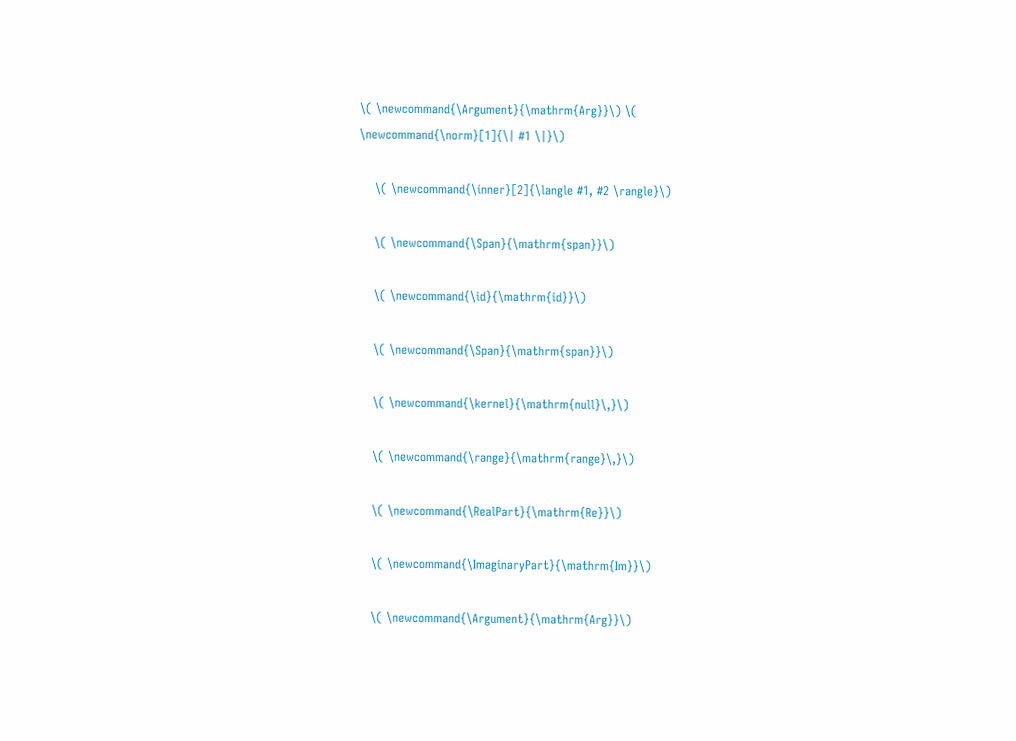\( \newcommand{\Argument}{\mathrm{Arg}}\) \( \newcommand{\norm}[1]{\| #1 \|}\)

    \( \newcommand{\inner}[2]{\langle #1, #2 \rangle}\)

    \( \newcommand{\Span}{\mathrm{span}}\)

    \( \newcommand{\id}{\mathrm{id}}\)

    \( \newcommand{\Span}{\mathrm{span}}\)

    \( \newcommand{\kernel}{\mathrm{null}\,}\)

    \( \newcommand{\range}{\mathrm{range}\,}\)

    \( \newcommand{\RealPart}{\mathrm{Re}}\)

    \( \newcommand{\ImaginaryPart}{\mathrm{Im}}\)

    \( \newcommand{\Argument}{\mathrm{Arg}}\)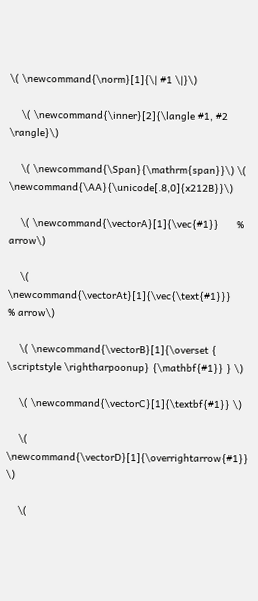\( \newcommand{\norm}[1]{\| #1 \|}\)

    \( \newcommand{\inner}[2]{\langle #1, #2 \rangle}\)

    \( \newcommand{\Span}{\mathrm{span}}\) \( \newcommand{\AA}{\unicode[.8,0]{x212B}}\)

    \( \newcommand{\vectorA}[1]{\vec{#1}}      % arrow\)

    \( \newcommand{\vectorAt}[1]{\vec{\text{#1}}}      % arrow\)

    \( \newcommand{\vectorB}[1]{\overset { \scriptstyle \rightharpoonup} {\mathbf{#1}} } \)

    \( \newcommand{\vectorC}[1]{\textbf{#1}} \)

    \( \newcommand{\vectorD}[1]{\overrightarrow{#1}} \)

    \(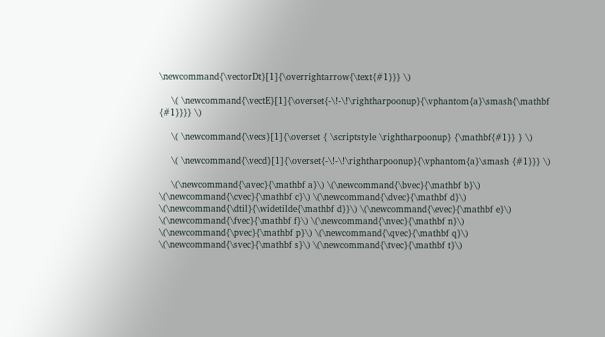\newcommand{\vectorDt}[1]{\overrightarrow{\text{#1}}} \)

    \( \newcommand{\vectE}[1]{\overset{-\!-\!\rightharpoonup}{\vphantom{a}\smash{\mathbf {#1}}}} \)

    \( \newcommand{\vecs}[1]{\overset { \scriptstyle \rightharpoonup} {\mathbf{#1}} } \)

    \( \newcommand{\vecd}[1]{\overset{-\!-\!\rightharpoonup}{\vphantom{a}\smash {#1}}} \)

    \(\newcommand{\avec}{\mathbf a}\) \(\newcommand{\bvec}{\mathbf b}\) \(\newcommand{\cvec}{\mathbf c}\) \(\newcommand{\dvec}{\mathbf d}\) \(\newcommand{\dtil}{\widetilde{\mathbf d}}\) \(\newcommand{\evec}{\mathbf e}\) \(\newcommand{\fvec}{\mathbf f}\) \(\newcommand{\nvec}{\mathbf n}\) \(\newcommand{\pvec}{\mathbf p}\) \(\newcommand{\qvec}{\mathbf q}\) \(\newcommand{\svec}{\mathbf s}\) \(\newcommand{\tvec}{\mathbf t}\)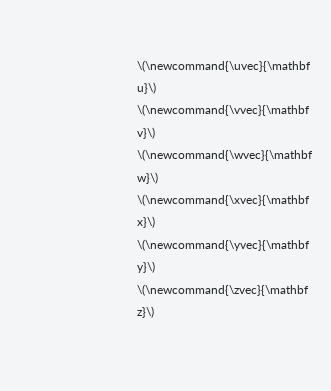\(\newcommand{\uvec}{\mathbf u}\) \(\newcommand{\vvec}{\mathbf v}\) \(\newcommand{\wvec}{\mathbf w}\) \(\newcommand{\xvec}{\mathbf x}\) \(\newcommand{\yvec}{\mathbf y}\) \(\newcommand{\zvec}{\mathbf z}\)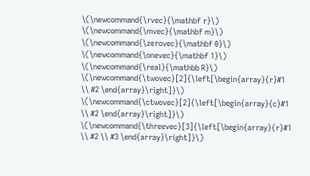\(\newcommand{\rvec}{\mathbf r}\) \(\newcommand{\mvec}{\mathbf m}\) \(\newcommand{\zerovec}{\mathbf 0}\) \(\newcommand{\onevec}{\mathbf 1}\) \(\newcommand{\real}{\mathbb R}\) \(\newcommand{\twovec}[2]{\left[\begin{array}{r}#1 \\ #2 \end{array}\right]}\) \(\newcommand{\ctwovec}[2]{\left[\begin{array}{c}#1 \\ #2 \end{array}\right]}\) \(\newcommand{\threevec}[3]{\left[\begin{array}{r}#1 \\ #2 \\ #3 \end{array}\right]}\)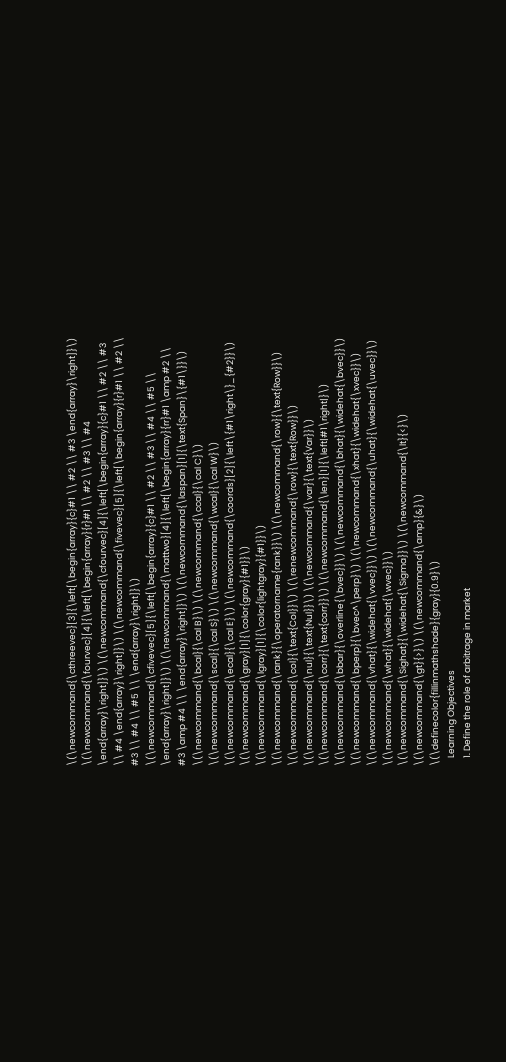\(\newcommand{\cthreevec}[3]{\left[\begin{array}{c}#1 \\ #2 \\ #3 \end{array}\right]}\) \(\newcommand{\fourvec}[4]{\left[\begin{array}{r}#1 \\ #2 \\ #3 \\ #4 \end{array}\right]}\) \(\newcommand{\cfourvec}[4]{\left[\begin{array}{c}#1 \\ #2 \\ #3 \\ #4 \end{array}\right]}\) \(\newcommand{\fivevec}[5]{\left[\begin{array}{r}#1 \\ #2 \\ #3 \\ #4 \\ #5 \\ \end{array}\right]}\) \(\newcommand{\cfivevec}[5]{\left[\begin{array}{c}#1 \\ #2 \\ #3 \\ #4 \\ #5 \\ \end{array}\right]}\) \(\newcommand{\mattwo}[4]{\left[\begin{array}{rr}#1 \amp #2 \\ #3 \amp #4 \\ \end{array}\right]}\) \(\newcommand{\laspan}[1]{\text{Span}\{#1\}}\) \(\newcommand{\bcal}{\cal B}\) \(\newcommand{\ccal}{\cal C}\) \(\newcommand{\scal}{\cal S}\) \(\newcommand{\wcal}{\cal W}\) \(\newcommand{\ecal}{\cal E}\) \(\newcommand{\coords}[2]{\left\{#1\right\}_{#2}}\) \(\newcommand{\gray}[1]{\color{gray}{#1}}\) \(\newcommand{\lgray}[1]{\color{lightgray}{#1}}\) \(\newcommand{\rank}{\operatorname{rank}}\) \(\newcommand{\row}{\text{Row}}\) \(\newcommand{\col}{\text{Col}}\) \(\renewcommand{\row}{\text{Row}}\) \(\newcommand{\nul}{\text{Nul}}\) \(\newcommand{\var}{\text{Var}}\) \(\newcommand{\corr}{\text{corr}}\) \(\newcommand{\len}[1]{\left|#1\right|}\) \(\newcommand{\bbar}{\overline{\bvec}}\) \(\newcommand{\bhat}{\widehat{\bvec}}\) \(\newcommand{\bperp}{\bvec^\perp}\) \(\newcommand{\xhat}{\widehat{\xvec}}\) \(\newcommand{\vhat}{\widehat{\vvec}}\) \(\newcommand{\uhat}{\widehat{\uvec}}\) \(\newcommand{\what}{\widehat{\wvec}}\) \(\newcommand{\Sighat}{\widehat{\Sigma}}\) \(\newcommand{\lt}{<}\) \(\newcommand{\gt}{>}\) \(\newcommand{\amp}{&}\) \(\definecolor{fillinmathshade}{gray}{0.9}\)
    Learning Objectives
    1. Define the role of arbitrage in market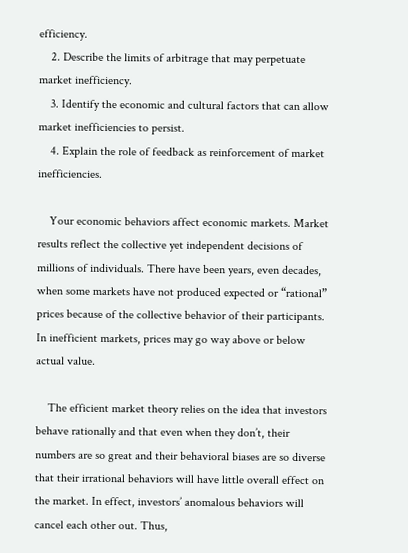efficiency.
    2. Describe the limits of arbitrage that may perpetuate market inefficiency.
    3. Identify the economic and cultural factors that can allow market inefficiencies to persist.
    4. Explain the role of feedback as reinforcement of market inefficiencies.

    Your economic behaviors affect economic markets. Market results reflect the collective yet independent decisions of millions of individuals. There have been years, even decades, when some markets have not produced expected or “rational” prices because of the collective behavior of their participants. In inefficient markets, prices may go way above or below actual value.

    The efficient market theory relies on the idea that investors behave rationally and that even when they don’t, their numbers are so great and their behavioral biases are so diverse that their irrational behaviors will have little overall effect on the market. In effect, investors’ anomalous behaviors will cancel each other out. Thus,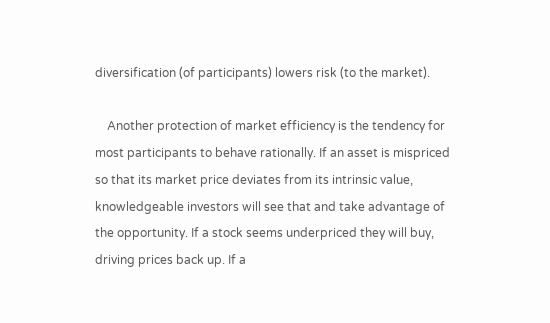diversification (of participants) lowers risk (to the market).

    Another protection of market efficiency is the tendency for most participants to behave rationally. If an asset is mispriced so that its market price deviates from its intrinsic value, knowledgeable investors will see that and take advantage of the opportunity. If a stock seems underpriced they will buy, driving prices back up. If a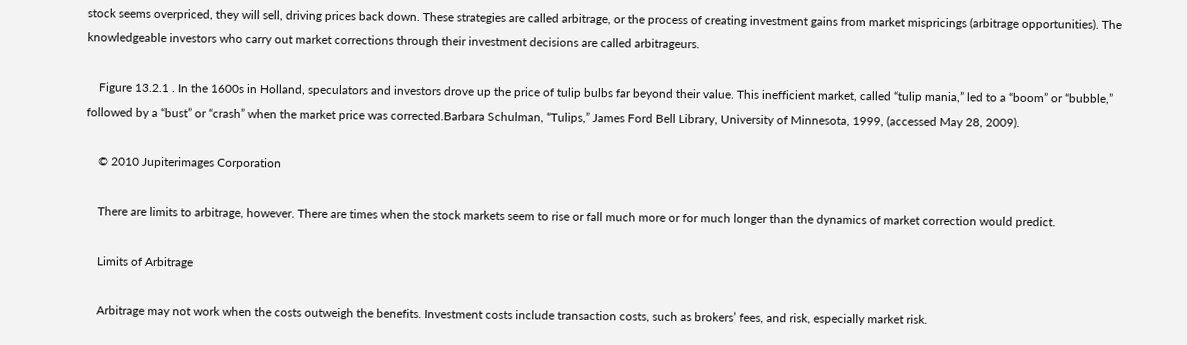stock seems overpriced, they will sell, driving prices back down. These strategies are called arbitrage, or the process of creating investment gains from market mispricings (arbitrage opportunities). The knowledgeable investors who carry out market corrections through their investment decisions are called arbitrageurs.

    Figure 13.2.1 . In the 1600s in Holland, speculators and investors drove up the price of tulip bulbs far beyond their value. This inefficient market, called “tulip mania,” led to a “boom” or “bubble,” followed by a “bust” or “crash” when the market price was corrected.Barbara Schulman, “Tulips,” James Ford Bell Library, University of Minnesota, 1999, (accessed May 28, 2009).

    © 2010 Jupiterimages Corporation

    There are limits to arbitrage, however. There are times when the stock markets seem to rise or fall much more or for much longer than the dynamics of market correction would predict.

    Limits of Arbitrage

    Arbitrage may not work when the costs outweigh the benefits. Investment costs include transaction costs, such as brokers’ fees, and risk, especially market risk.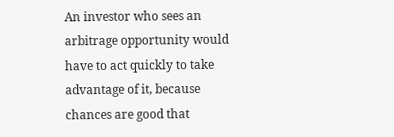An investor who sees an arbitrage opportunity would have to act quickly to take advantage of it, because chances are good that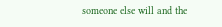someone else will and the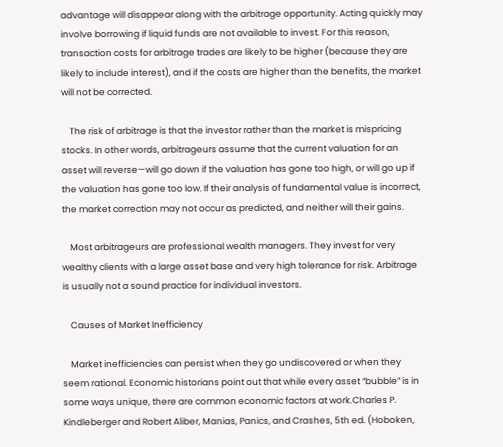advantage will disappear along with the arbitrage opportunity. Acting quickly may involve borrowing if liquid funds are not available to invest. For this reason, transaction costs for arbitrage trades are likely to be higher (because they are likely to include interest), and if the costs are higher than the benefits, the market will not be corrected.

    The risk of arbitrage is that the investor rather than the market is mispricing stocks. In other words, arbitrageurs assume that the current valuation for an asset will reverse—will go down if the valuation has gone too high, or will go up if the valuation has gone too low. If their analysis of fundamental value is incorrect, the market correction may not occur as predicted, and neither will their gains.

    Most arbitrageurs are professional wealth managers. They invest for very wealthy clients with a large asset base and very high tolerance for risk. Arbitrage is usually not a sound practice for individual investors.

    Causes of Market Inefficiency

    Market inefficiencies can persist when they go undiscovered or when they seem rational. Economic historians point out that while every asset “bubble” is in some ways unique, there are common economic factors at work.Charles P. Kindleberger and Robert Aliber, Manias, Panics, and Crashes, 5th ed. (Hoboken,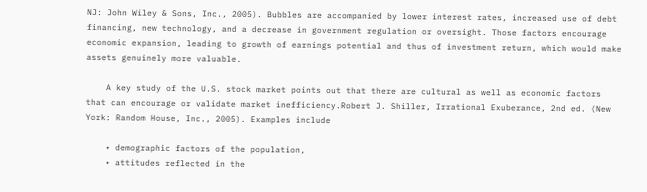NJ: John Wiley & Sons, Inc., 2005). Bubbles are accompanied by lower interest rates, increased use of debt financing, new technology, and a decrease in government regulation or oversight. Those factors encourage economic expansion, leading to growth of earnings potential and thus of investment return, which would make assets genuinely more valuable.

    A key study of the U.S. stock market points out that there are cultural as well as economic factors that can encourage or validate market inefficiency.Robert J. Shiller, Irrational Exuberance, 2nd ed. (New York: Random House, Inc., 2005). Examples include

    • demographic factors of the population,
    • attitudes reflected in the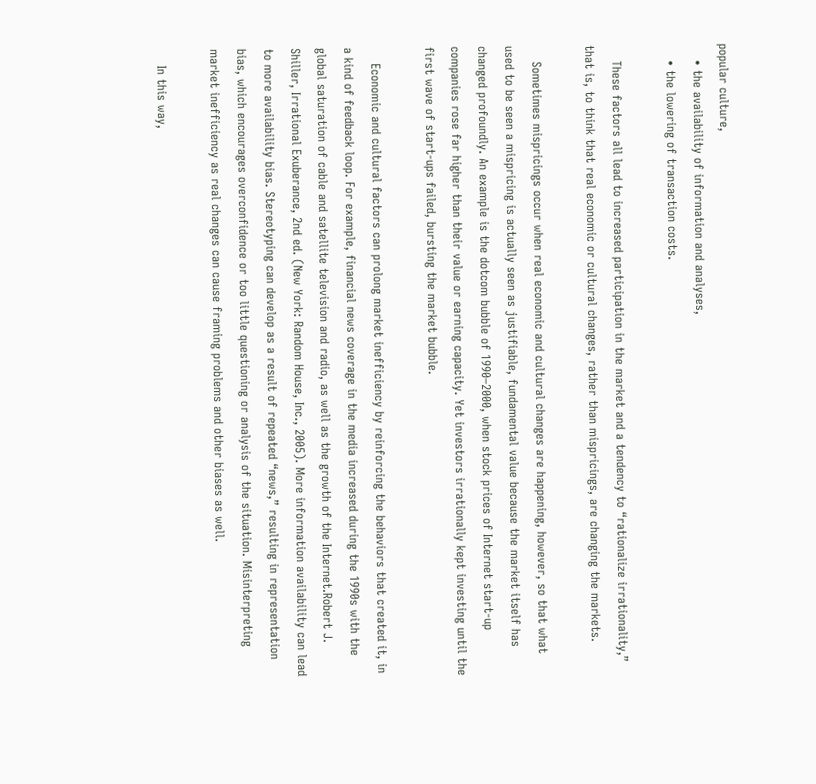popular culture,
    • the availability of information and analyses,
    • the lowering of transaction costs.

    These factors all lead to increased participation in the market and a tendency to “rationalize irrationality,” that is, to think that real economic or cultural changes, rather than mispricings, are changing the markets.

    Sometimes mispricings occur when real economic and cultural changes are happening, however, so that what used to be seen a mispricing is actually seen as justifiable, fundamental value because the market itself has changed profoundly. An example is the dotcom bubble of 1990–2000, when stock prices of Internet start-up companies rose far higher than their value or earning capacity. Yet investors irrationally kept investing until the first wave of start-ups failed, bursting the market bubble.

    Economic and cultural factors can prolong market inefficiency by reinforcing the behaviors that created it, in a kind of feedback loop. For example, financial news coverage in the media increased during the 1990s with the global saturation of cable and satellite television and radio, as well as the growth of the Internet.Robert J. Shiller, Irrational Exuberance, 2nd ed. (New York: Random House, Inc., 2005). More information availability can lead to more availability bias. Stereotyping can develop as a result of repeated “news,” resulting in representation bias, which encourages overconfidence or too little questioning or analysis of the situation. Misinterpreting market inefficiency as real changes can cause framing problems and other biases as well.

    In this way,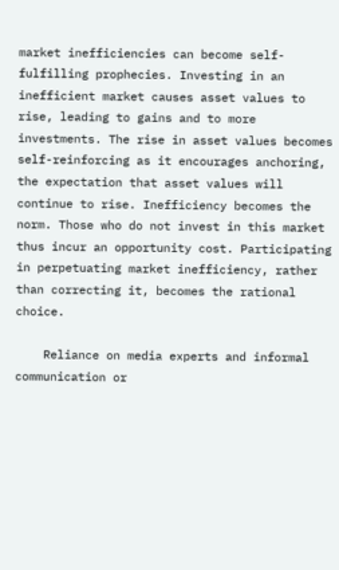market inefficiencies can become self-fulfilling prophecies. Investing in an inefficient market causes asset values to rise, leading to gains and to more investments. The rise in asset values becomes self-reinforcing as it encourages anchoring, the expectation that asset values will continue to rise. Inefficiency becomes the norm. Those who do not invest in this market thus incur an opportunity cost. Participating in perpetuating market inefficiency, rather than correcting it, becomes the rational choice.

    Reliance on media experts and informal communication or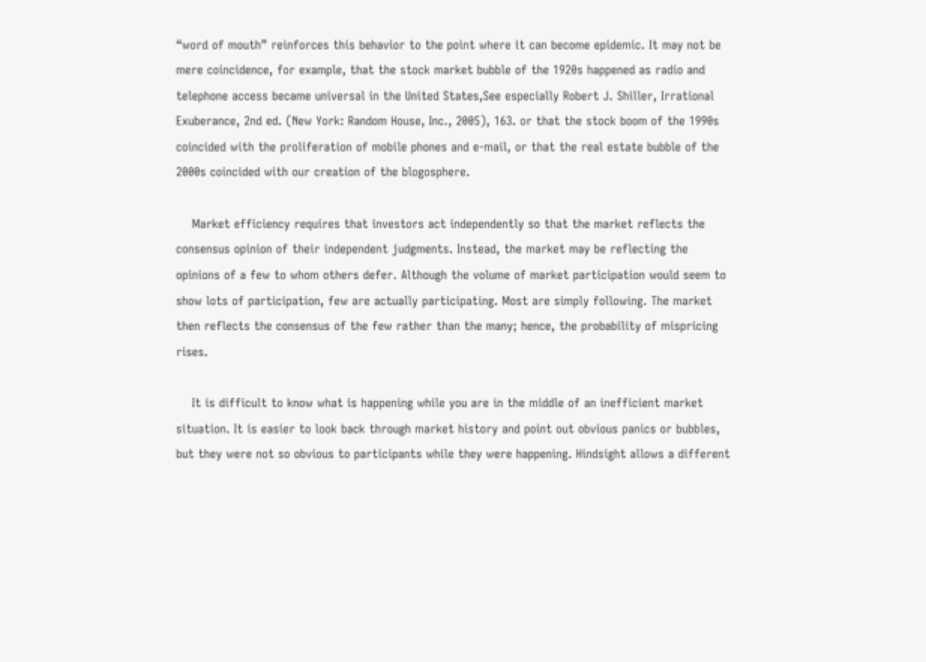“word of mouth” reinforces this behavior to the point where it can become epidemic. It may not be mere coincidence, for example, that the stock market bubble of the 1920s happened as radio and telephone access became universal in the United States,See especially Robert J. Shiller, Irrational Exuberance, 2nd ed. (New York: Random House, Inc., 2005), 163. or that the stock boom of the 1990s coincided with the proliferation of mobile phones and e-mail, or that the real estate bubble of the 2000s coincided with our creation of the blogosphere.

    Market efficiency requires that investors act independently so that the market reflects the consensus opinion of their independent judgments. Instead, the market may be reflecting the opinions of a few to whom others defer. Although the volume of market participation would seem to show lots of participation, few are actually participating. Most are simply following. The market then reflects the consensus of the few rather than the many; hence, the probability of mispricing rises.

    It is difficult to know what is happening while you are in the middle of an inefficient market situation. It is easier to look back through market history and point out obvious panics or bubbles, but they were not so obvious to participants while they were happening. Hindsight allows a different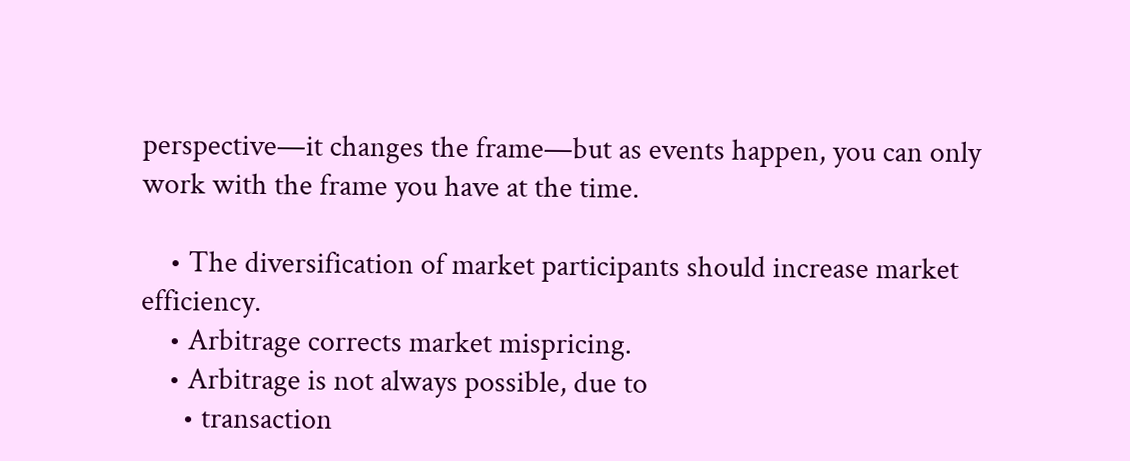perspective—it changes the frame—but as events happen, you can only work with the frame you have at the time.

    • The diversification of market participants should increase market efficiency.
    • Arbitrage corrects market mispricing.
    • Arbitrage is not always possible, due to
      • transaction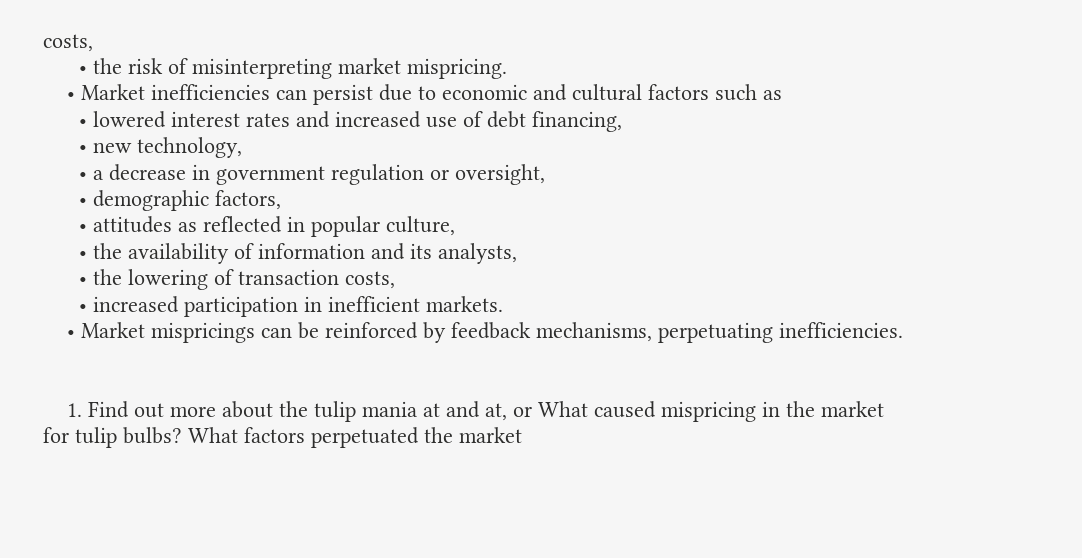costs,
      • the risk of misinterpreting market mispricing.
    • Market inefficiencies can persist due to economic and cultural factors such as
      • lowered interest rates and increased use of debt financing,
      • new technology,
      • a decrease in government regulation or oversight,
      • demographic factors,
      • attitudes as reflected in popular culture,
      • the availability of information and its analysts,
      • the lowering of transaction costs,
      • increased participation in inefficient markets.
    • Market mispricings can be reinforced by feedback mechanisms, perpetuating inefficiencies.


    1. Find out more about the tulip mania at and at, or What caused mispricing in the market for tulip bulbs? What factors perpetuated the market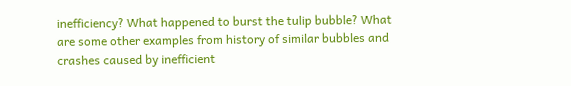inefficiency? What happened to burst the tulip bubble? What are some other examples from history of similar bubbles and crashes caused by inefficient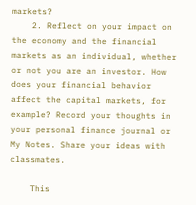markets?
    2. Reflect on your impact on the economy and the financial markets as an individual, whether or not you are an investor. How does your financial behavior affect the capital markets, for example? Record your thoughts in your personal finance journal or My Notes. Share your ideas with classmates.

    This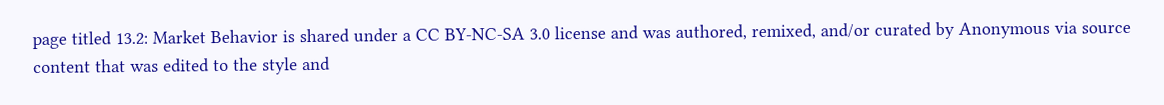page titled 13.2: Market Behavior is shared under a CC BY-NC-SA 3.0 license and was authored, remixed, and/or curated by Anonymous via source content that was edited to the style and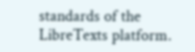standards of the LibreTexts platform.